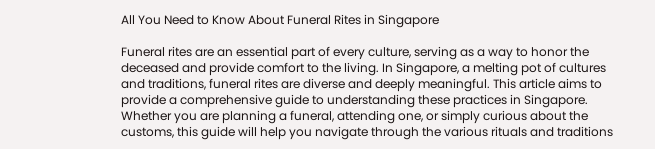All You Need to Know About Funeral Rites in Singapore

Funeral rites are an essential part of every culture, serving as a way to honor the deceased and provide comfort to the living. In Singapore, a melting pot of cultures and traditions, funeral rites are diverse and deeply meaningful. This article aims to provide a comprehensive guide to understanding these practices in Singapore. Whether you are planning a funeral, attending one, or simply curious about the customs, this guide will help you navigate through the various rituals and traditions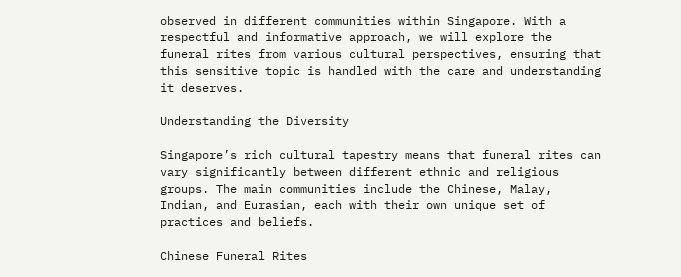observed in different communities within Singapore. With a respectful and informative approach, we will explore the funeral rites from various cultural perspectives, ensuring that this sensitive topic is handled with the care and understanding it deserves.

Understanding the Diversity

Singapore’s rich cultural tapestry means that funeral rites can vary significantly between different ethnic and religious groups. The main communities include the Chinese, Malay, Indian, and Eurasian, each with their own unique set of practices and beliefs.

Chinese Funeral Rites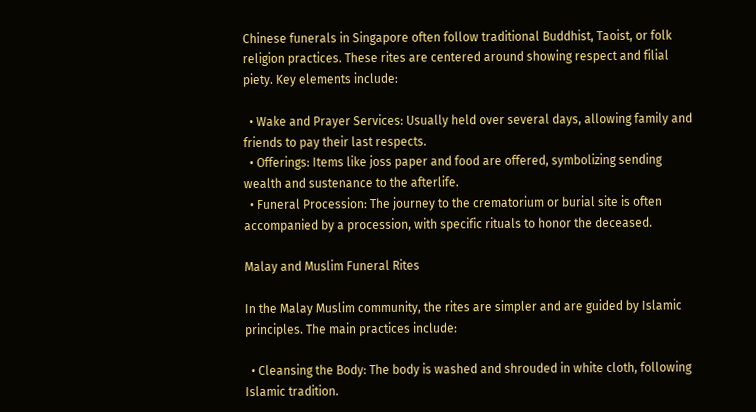Chinese funerals in Singapore often follow traditional Buddhist, Taoist, or folk religion practices. These rites are centered around showing respect and filial piety. Key elements include:

  • Wake and Prayer Services: Usually held over several days, allowing family and friends to pay their last respects.
  • Offerings: Items like joss paper and food are offered, symbolizing sending wealth and sustenance to the afterlife.
  • Funeral Procession: The journey to the crematorium or burial site is often accompanied by a procession, with specific rituals to honor the deceased.

Malay and Muslim Funeral Rites

In the Malay Muslim community, the rites are simpler and are guided by Islamic principles. The main practices include:

  • Cleansing the Body: The body is washed and shrouded in white cloth, following Islamic tradition.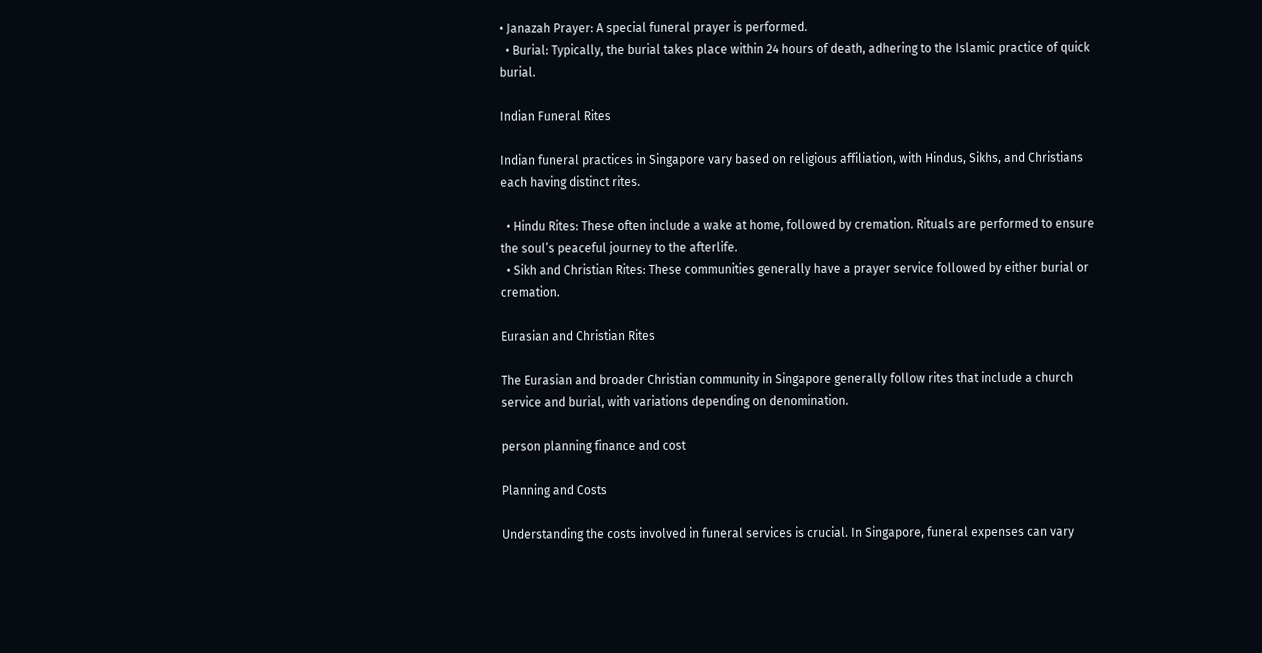• Janazah Prayer: A special funeral prayer is performed.
  • Burial: Typically, the burial takes place within 24 hours of death, adhering to the Islamic practice of quick burial.

Indian Funeral Rites

Indian funeral practices in Singapore vary based on religious affiliation, with Hindus, Sikhs, and Christians each having distinct rites.

  • Hindu Rites: These often include a wake at home, followed by cremation. Rituals are performed to ensure the soul’s peaceful journey to the afterlife.
  • Sikh and Christian Rites: These communities generally have a prayer service followed by either burial or cremation.

Eurasian and Christian Rites

The Eurasian and broader Christian community in Singapore generally follow rites that include a church service and burial, with variations depending on denomination.

person planning finance and cost

Planning and Costs

Understanding the costs involved in funeral services is crucial. In Singapore, funeral expenses can vary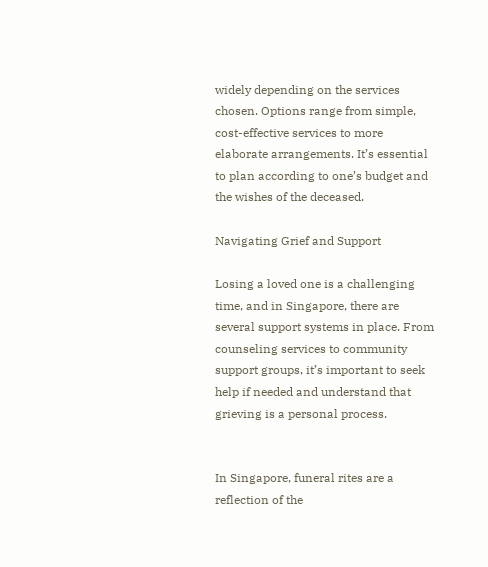widely depending on the services chosen. Options range from simple, cost-effective services to more elaborate arrangements. It’s essential to plan according to one’s budget and the wishes of the deceased.

Navigating Grief and Support

Losing a loved one is a challenging time, and in Singapore, there are several support systems in place. From counseling services to community support groups, it’s important to seek help if needed and understand that grieving is a personal process.


In Singapore, funeral rites are a reflection of the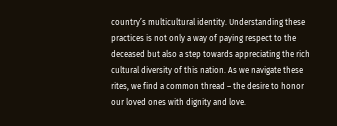country’s multicultural identity. Understanding these practices is not only a way of paying respect to the deceased but also a step towards appreciating the rich cultural diversity of this nation. As we navigate these rites, we find a common thread – the desire to honor our loved ones with dignity and love.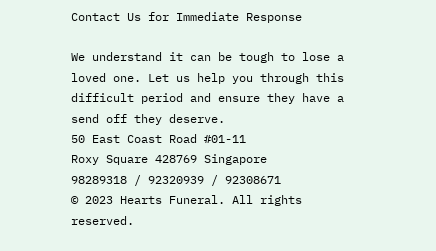Contact Us for Immediate Response

We understand it can be tough to lose a loved one. Let us help you through this difficult period and ensure they have a send off they deserve.
50 East Coast Road #01-11
Roxy Square 428769 Singapore
98289318 / 92320939 / 92308671
© 2023 Hearts Funeral. All rights reserved.